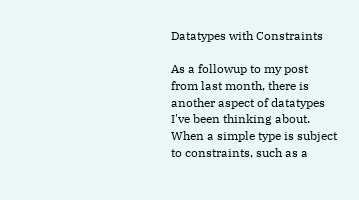Datatypes with Constraints

As a followup to my post from last month, there is another aspect of datatypes I've been thinking about. When a simple type is subject to constraints, such as a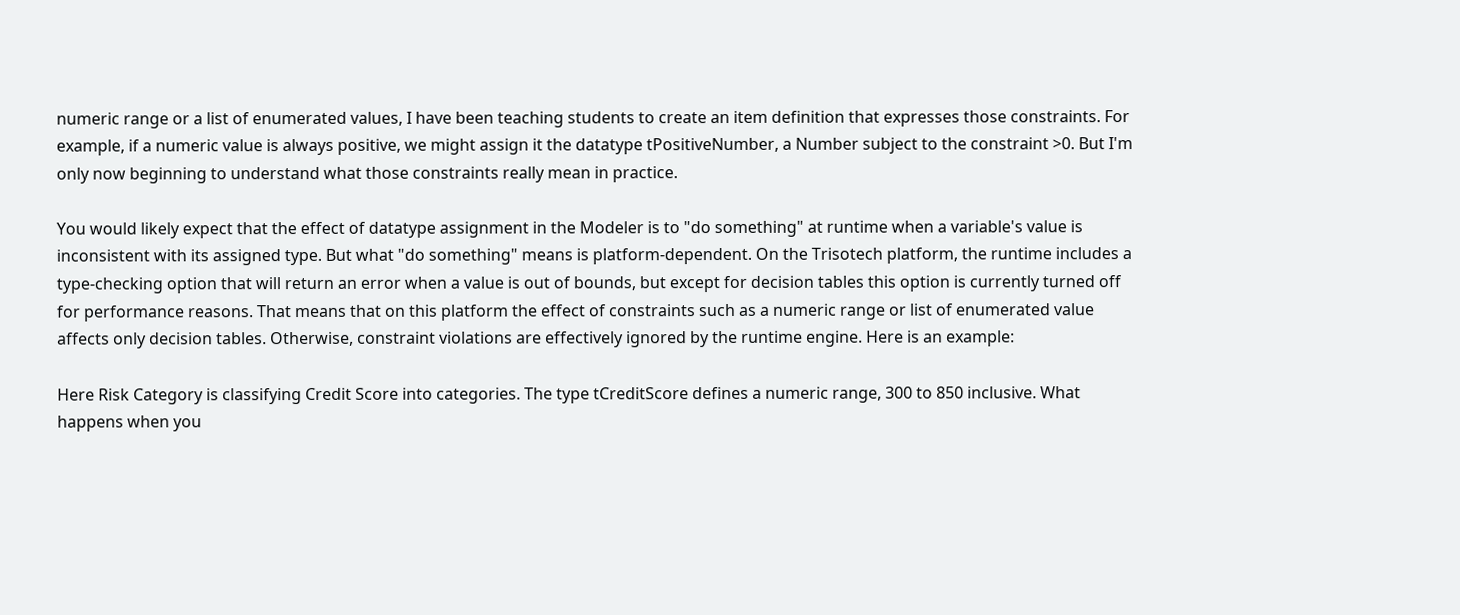numeric range or a list of enumerated values, I have been teaching students to create an item definition that expresses those constraints. For example, if a numeric value is always positive, we might assign it the datatype tPositiveNumber, a Number subject to the constraint >0. But I'm only now beginning to understand what those constraints really mean in practice.

You would likely expect that the effect of datatype assignment in the Modeler is to "do something" at runtime when a variable's value is inconsistent with its assigned type. But what "do something" means is platform-dependent. On the Trisotech platform, the runtime includes a type-checking option that will return an error when a value is out of bounds, but except for decision tables this option is currently turned off for performance reasons. That means that on this platform the effect of constraints such as a numeric range or list of enumerated value affects only decision tables. Otherwise, constraint violations are effectively ignored by the runtime engine. Here is an example:

Here Risk Category is classifying Credit Score into categories. The type tCreditScore defines a numeric range, 300 to 850 inclusive. What happens when you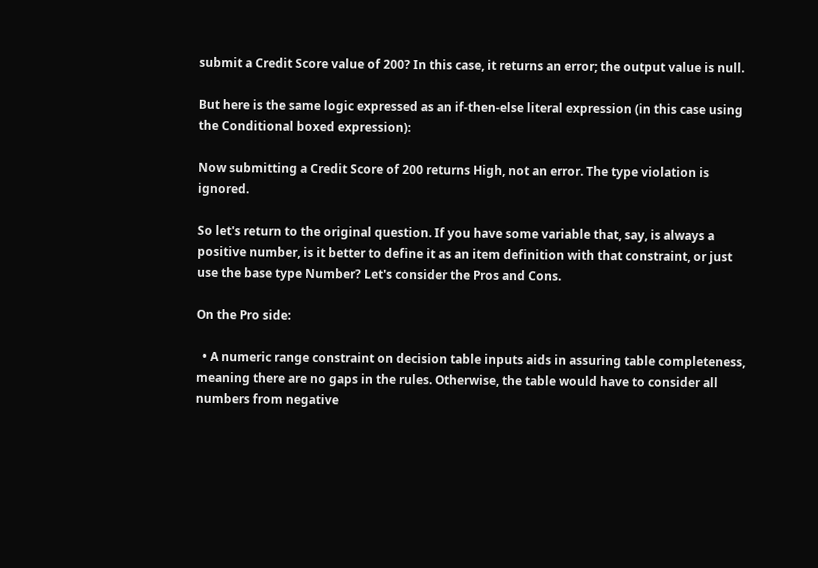submit a Credit Score value of 200? In this case, it returns an error; the output value is null.

But here is the same logic expressed as an if-then-else literal expression (in this case using the Conditional boxed expression):

Now submitting a Credit Score of 200 returns High, not an error. The type violation is ignored.

So let's return to the original question. If you have some variable that, say, is always a positive number, is it better to define it as an item definition with that constraint, or just use the base type Number? Let's consider the Pros and Cons.

On the Pro side:

  • A numeric range constraint on decision table inputs aids in assuring table completeness, meaning there are no gaps in the rules. Otherwise, the table would have to consider all numbers from negative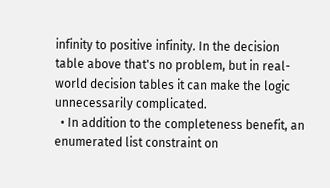infinity to positive infinity. In the decision table above that's no problem, but in real-world decision tables it can make the logic unnecessarily complicated.
  • In addition to the completeness benefit, an enumerated list constraint on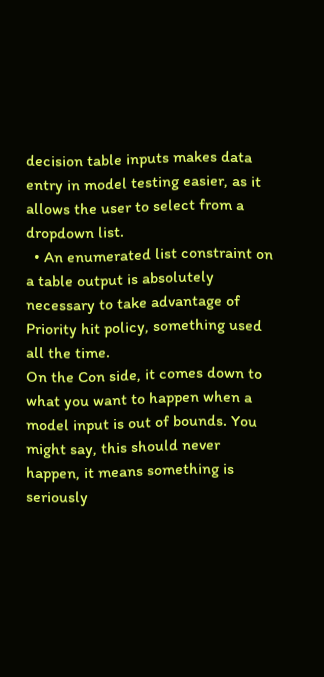decision table inputs makes data entry in model testing easier, as it allows the user to select from a dropdown list.
  • An enumerated list constraint on a table output is absolutely necessary to take advantage of Priority hit policy, something used all the time.
On the Con side, it comes down to what you want to happen when a model input is out of bounds. You might say, this should never happen, it means something is seriously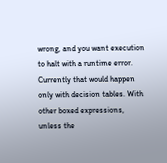wrong, and you want execution to halt with a runtime error. Currently that would happen only with decision tables. With other boxed expressions, unless the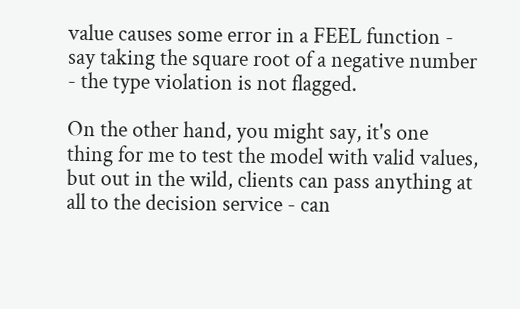value causes some error in a FEEL function - say taking the square root of a negative number - the type violation is not flagged.

On the other hand, you might say, it's one thing for me to test the model with valid values, but out in the wild, clients can pass anything at all to the decision service - can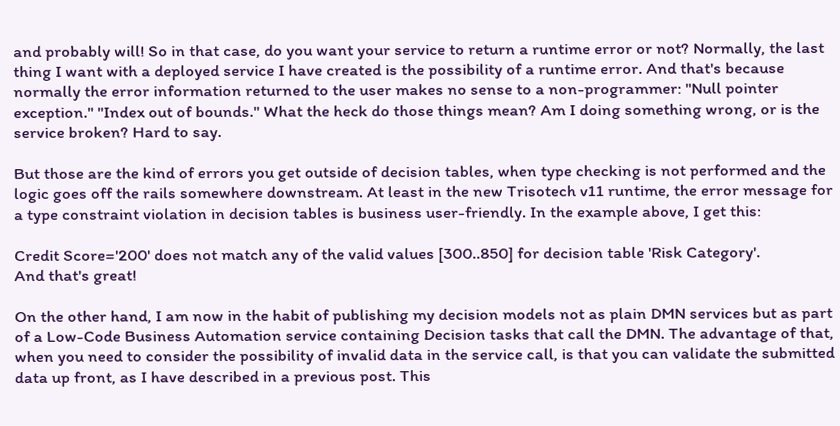and probably will! So in that case, do you want your service to return a runtime error or not? Normally, the last thing I want with a deployed service I have created is the possibility of a runtime error. And that's because normally the error information returned to the user makes no sense to a non-programmer: "Null pointer exception." "Index out of bounds." What the heck do those things mean? Am I doing something wrong, or is the service broken? Hard to say.

But those are the kind of errors you get outside of decision tables, when type checking is not performed and the logic goes off the rails somewhere downstream. At least in the new Trisotech v11 runtime, the error message for a type constraint violation in decision tables is business user-friendly. In the example above, I get this:

Credit Score='200' does not match any of the valid values [300..850] for decision table 'Risk Category'.
And that's great!

On the other hand, I am now in the habit of publishing my decision models not as plain DMN services but as part of a Low-Code Business Automation service containing Decision tasks that call the DMN. The advantage of that, when you need to consider the possibility of invalid data in the service call, is that you can validate the submitted data up front, as I have described in a previous post. This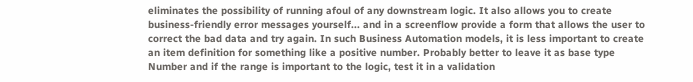eliminates the possibility of running afoul of any downstream logic. It also allows you to create business-friendly error messages yourself... and in a screenflow provide a form that allows the user to correct the bad data and try again. In such Business Automation models, it is less important to create an item definition for something like a positive number. Probably better to leave it as base type Number and if the range is important to the logic, test it in a validation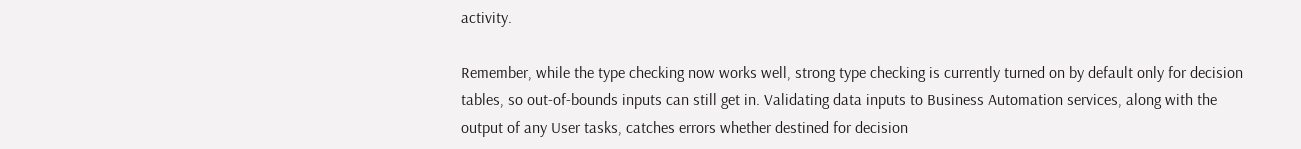activity.

Remember, while the type checking now works well, strong type checking is currently turned on by default only for decision tables, so out-of-bounds inputs can still get in. Validating data inputs to Business Automation services, along with the output of any User tasks, catches errors whether destined for decision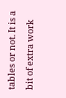tables or not. It is a bit of extra work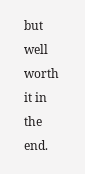but well worth it in the end.